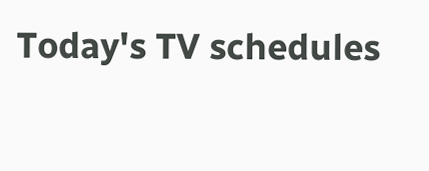Today's TV schedules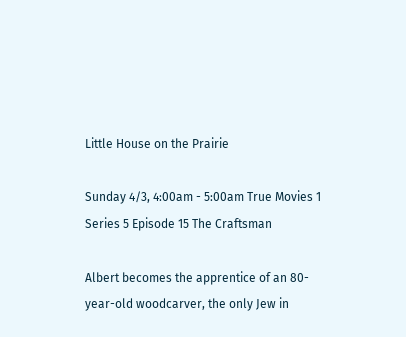Little House on the Prairie

Sunday 4/3, 4:00am - 5:00am True Movies 1
Series 5 Episode 15 The Craftsman

Albert becomes the apprentice of an 80-year-old woodcarver, the only Jew in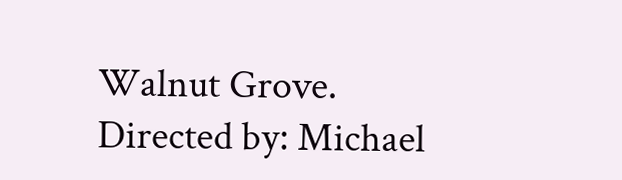Walnut Grove. Directed by: Michael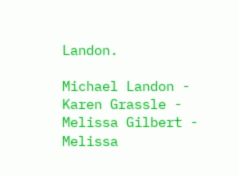Landon.

Michael Landon -
Karen Grassle -
Melissa Gilbert -
Melissa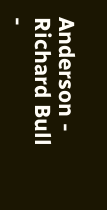Anderson -
Richard Bull -